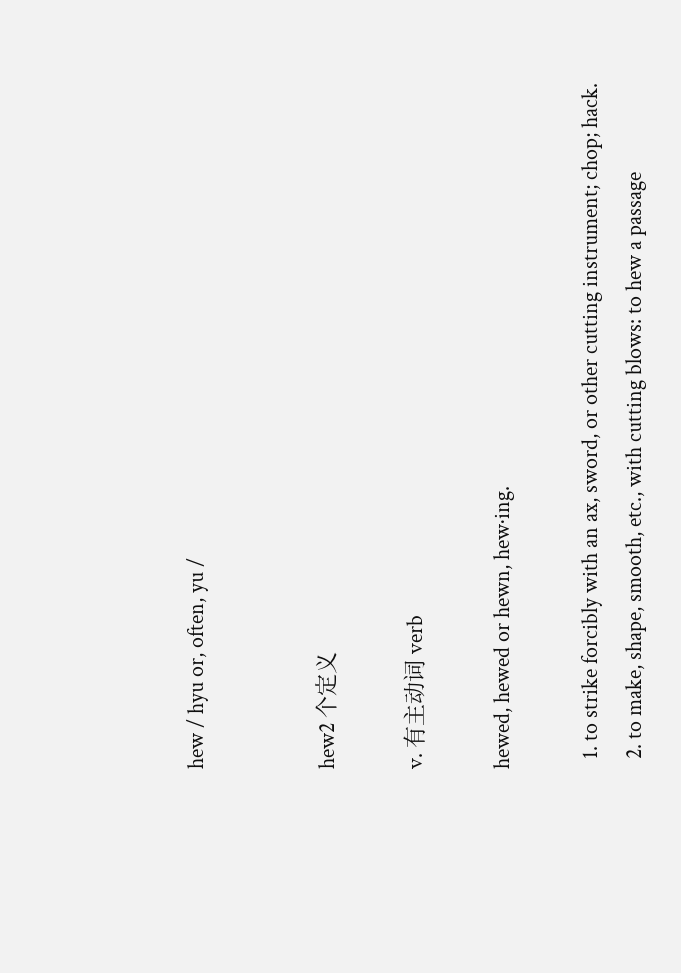hew / hyu or, often, yu /


hew2 个定义

v. 有主动词 verb

hewed, hewed or hewn, hew·ing.

  1. to strike forcibly with an ax, sword, or other cutting instrument; chop; hack.
  2. to make, shape, smooth, etc., with cutting blows: to hew a passage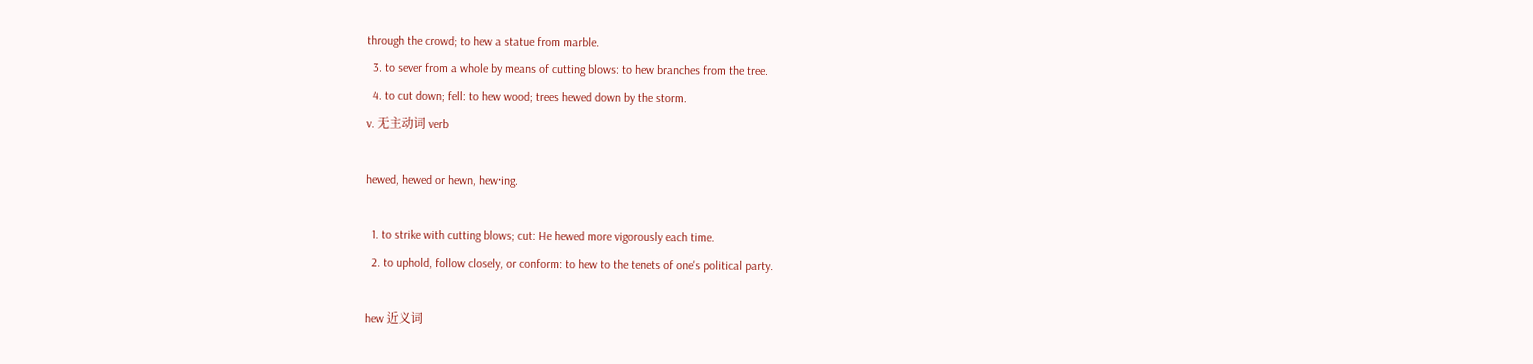through the crowd; to hew a statue from marble.
  3. to sever from a whole by means of cutting blows: to hew branches from the tree.
  4. to cut down; fell: to hew wood; trees hewed down by the storm.
v. 无主动词 verb

hewed, hewed or hewn, hew·ing.

  1. to strike with cutting blows; cut: He hewed more vigorously each time.
  2. to uphold, follow closely, or conform: to hew to the tenets of one's political party.

hew 近义词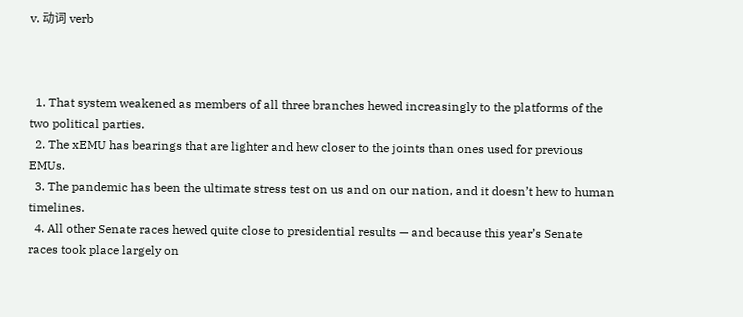v. 动词 verb



  1. That system weakened as members of all three branches hewed increasingly to the platforms of the two political parties.
  2. The xEMU has bearings that are lighter and hew closer to the joints than ones used for previous EMUs.
  3. The pandemic has been the ultimate stress test on us and on our nation, and it doesn’t hew to human timelines.
  4. All other Senate races hewed quite close to presidential results — and because this year’s Senate races took place largely on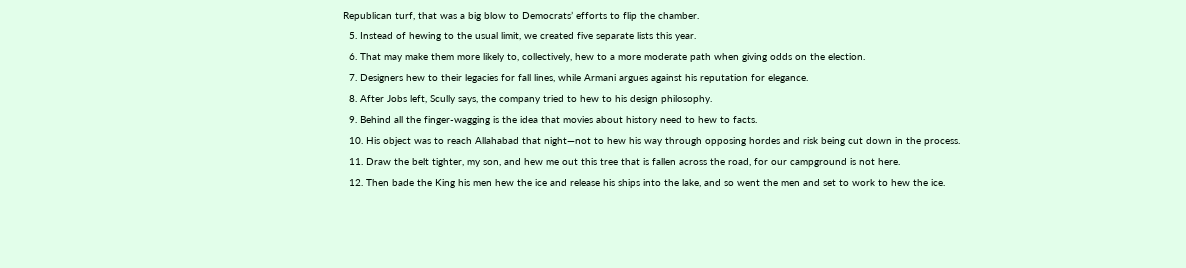Republican turf, that was a big blow to Democrats’ efforts to flip the chamber.
  5. Instead of hewing to the usual limit, we created five separate lists this year.
  6. That may make them more likely to, collectively, hew to a more moderate path when giving odds on the election.
  7. Designers hew to their legacies for fall lines, while Armani argues against his reputation for elegance.
  8. After Jobs left, Scully says, the company tried to hew to his design philosophy.
  9. Behind all the finger-wagging is the idea that movies about history need to hew to facts.
  10. His object was to reach Allahabad that night—not to hew his way through opposing hordes and risk being cut down in the process.
  11. Draw the belt tighter, my son, and hew me out this tree that is fallen across the road, for our campground is not here.
  12. Then bade the King his men hew the ice and release his ships into the lake, and so went the men and set to work to hew the ice.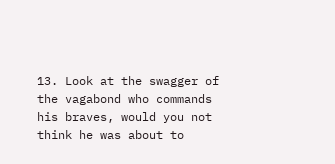13. Look at the swagger of the vagabond who commands his braves, would you not think he was about to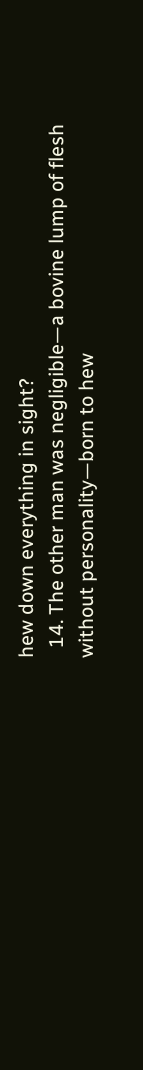hew down everything in sight?
  14. The other man was negligible—a bovine lump of flesh without personality—born to hew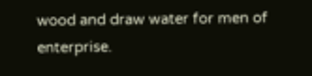wood and draw water for men of enterprise.